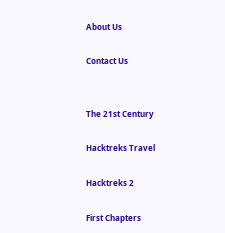About Us

Contact Us


The 21st Century

Hacktreks Travel

Hacktreks 2

First Chapters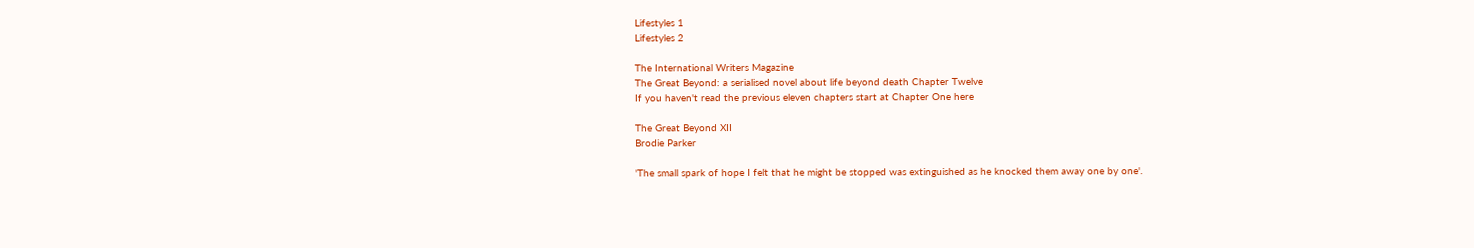Lifestyles 1
Lifestyles 2

The International Writers Magazine
The Great Beyond: a serialised novel about life beyond death Chapter Twelve
If you haven't read the previous eleven chapters start at Chapter One here

The Great Beyond XII
Brodie Parker

'The small spark of hope I felt that he might be stopped was extinguished as he knocked them away one by one'.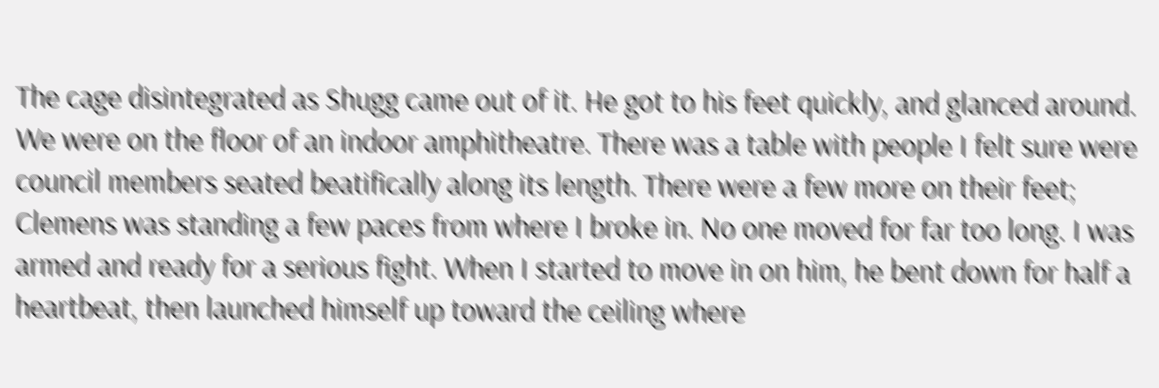The cage disintegrated as Shugg came out of it. He got to his feet quickly, and glanced around. We were on the floor of an indoor amphitheatre. There was a table with people I felt sure were council members seated beatifically along its length. There were a few more on their feet; Clemens was standing a few paces from where I broke in. No one moved for far too long. I was armed and ready for a serious fight. When I started to move in on him, he bent down for half a heartbeat, then launched himself up toward the ceiling where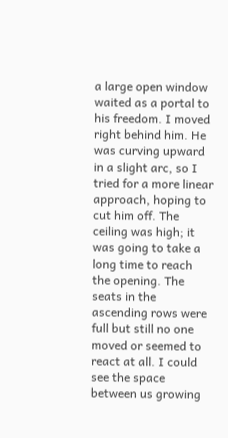a large open window waited as a portal to his freedom. I moved right behind him. He was curving upward in a slight arc, so I tried for a more linear approach, hoping to cut him off. The ceiling was high; it was going to take a long time to reach the opening. The seats in the ascending rows were full but still no one moved or seemed to react at all. I could see the space between us growing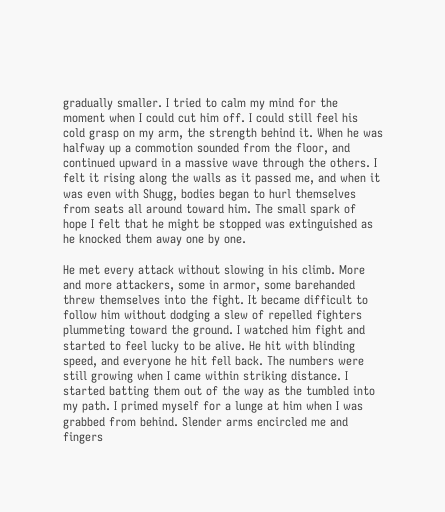gradually smaller. I tried to calm my mind for the moment when I could cut him off. I could still feel his cold grasp on my arm, the strength behind it. When he was halfway up a commotion sounded from the floor, and continued upward in a massive wave through the others. I felt it rising along the walls as it passed me, and when it was even with Shugg, bodies began to hurl themselves from seats all around toward him. The small spark of hope I felt that he might be stopped was extinguished as he knocked them away one by one.

He met every attack without slowing in his climb. More and more attackers, some in armor, some barehanded threw themselves into the fight. It became difficult to follow him without dodging a slew of repelled fighters plummeting toward the ground. I watched him fight and started to feel lucky to be alive. He hit with blinding speed, and everyone he hit fell back. The numbers were still growing when I came within striking distance. I started batting them out of the way as the tumbled into my path. I primed myself for a lunge at him when I was grabbed from behind. Slender arms encircled me and fingers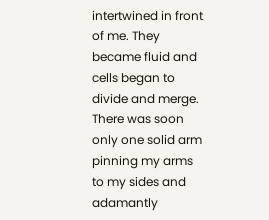intertwined in front of me. They became fluid and cells began to divide and merge. There was soon only one solid arm pinning my arms to my sides and adamantly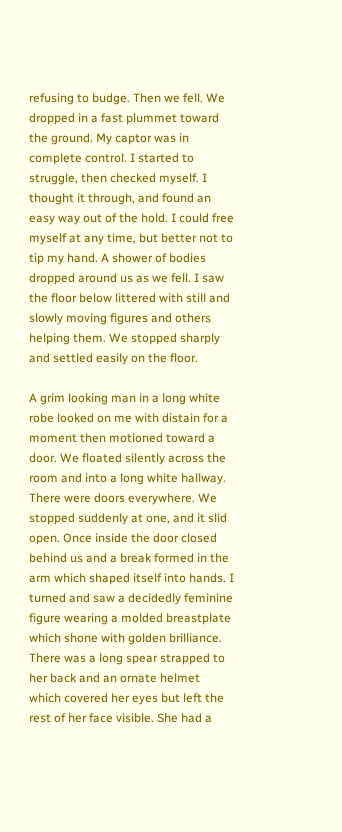refusing to budge. Then we fell. We dropped in a fast plummet toward the ground. My captor was in complete control. I started to struggle, then checked myself. I thought it through, and found an easy way out of the hold. I could free myself at any time, but better not to tip my hand. A shower of bodies dropped around us as we fell. I saw the floor below littered with still and slowly moving figures and others helping them. We stopped sharply and settled easily on the floor.

A grim looking man in a long white robe looked on me with distain for a moment then motioned toward a door. We floated silently across the room and into a long white hallway. There were doors everywhere. We stopped suddenly at one, and it slid open. Once inside the door closed behind us and a break formed in the arm which shaped itself into hands. I turned and saw a decidedly feminine figure wearing a molded breastplate which shone with golden brilliance. There was a long spear strapped to her back and an ornate helmet which covered her eyes but left the rest of her face visible. She had a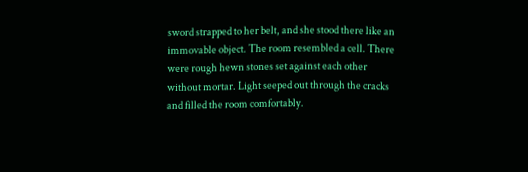sword strapped to her belt, and she stood there like an immovable object. The room resembled a cell. There were rough hewn stones set against each other without mortar. Light seeped out through the cracks and filled the room comfortably.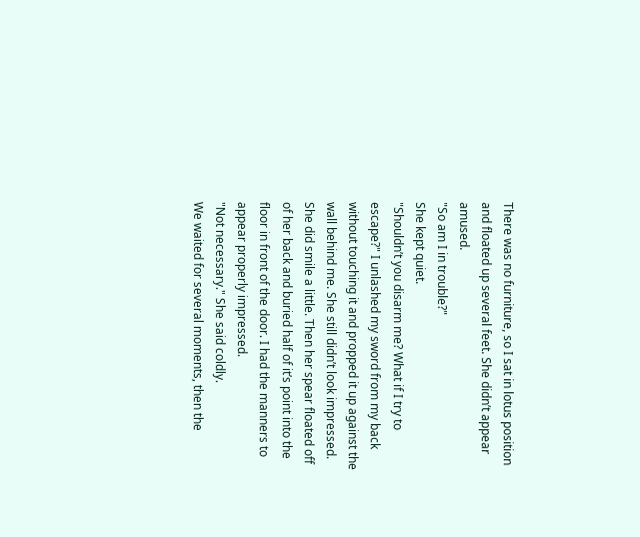There was no furniture, so I sat in lotus position and floated up several feet. She didn’t appear amused.
"So am I in trouble?"
She kept quiet.
"Shouldn’t you disarm me? What if I try to escape?" I unlashed my sword from my back without touching it and propped it up against the wall behind me. She still didn’t look impressed. She did smile a little. Then her spear floated off of her back and buried half of it’s point into the floor in front of the door. I had the manners to appear properly impressed.
"Not necessary." She said coldly.
We waited for several moments, then the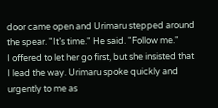door came open and Urimaru stepped around the spear. "It’s time." He said. "Follow me."
I offered to let her go first, but she insisted that I lead the way. Urimaru spoke quickly and urgently to me as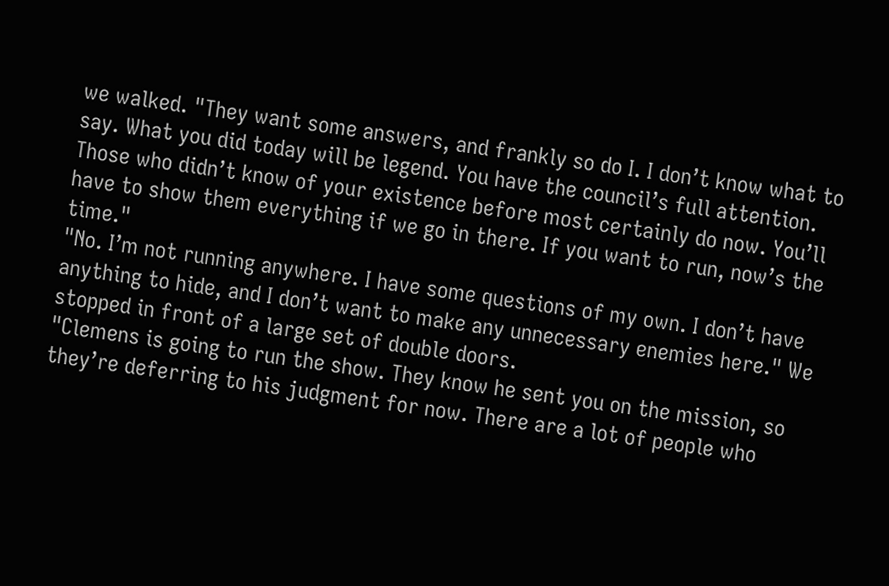we walked. "They want some answers, and frankly so do I. I don’t know what to say. What you did today will be legend. You have the council’s full attention. Those who didn’t know of your existence before most certainly do now. You’ll have to show them everything if we go in there. If you want to run, now’s the time."
"No. I’m not running anywhere. I have some questions of my own. I don’t have anything to hide, and I don’t want to make any unnecessary enemies here." We stopped in front of a large set of double doors.
"Clemens is going to run the show. They know he sent you on the mission, so they’re deferring to his judgment for now. There are a lot of people who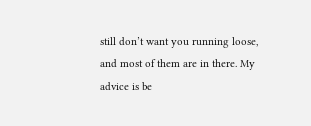still don’t want you running loose, and most of them are in there. My advice is be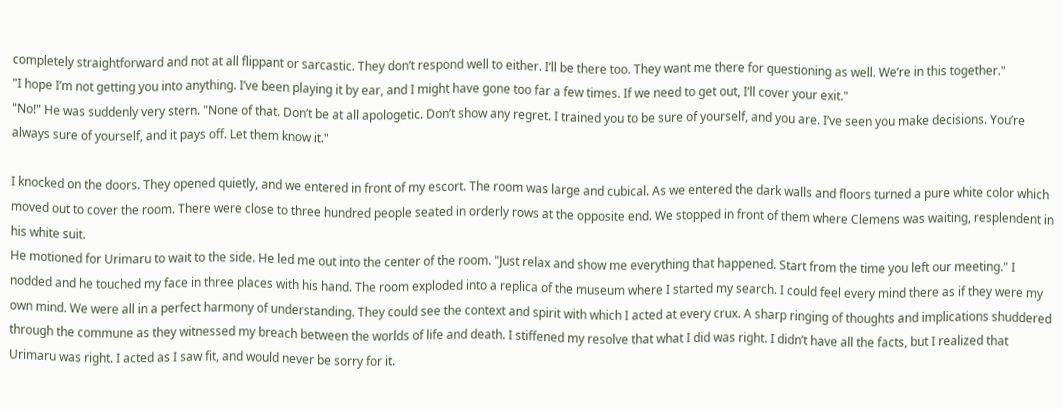completely straightforward and not at all flippant or sarcastic. They don’t respond well to either. I’ll be there too. They want me there for questioning as well. We’re in this together."
"I hope I’m not getting you into anything. I’ve been playing it by ear, and I might have gone too far a few times. If we need to get out, I’ll cover your exit."
"No!" He was suddenly very stern. "None of that. Don’t be at all apologetic. Don’t show any regret. I trained you to be sure of yourself, and you are. I’ve seen you make decisions. You’re always sure of yourself, and it pays off. Let them know it."

I knocked on the doors. They opened quietly, and we entered in front of my escort. The room was large and cubical. As we entered the dark walls and floors turned a pure white color which moved out to cover the room. There were close to three hundred people seated in orderly rows at the opposite end. We stopped in front of them where Clemens was waiting, resplendent in his white suit.
He motioned for Urimaru to wait to the side. He led me out into the center of the room. "Just relax and show me everything that happened. Start from the time you left our meeting." I nodded and he touched my face in three places with his hand. The room exploded into a replica of the museum where I started my search. I could feel every mind there as if they were my own mind. We were all in a perfect harmony of understanding. They could see the context and spirit with which I acted at every crux. A sharp ringing of thoughts and implications shuddered through the commune as they witnessed my breach between the worlds of life and death. I stiffened my resolve that what I did was right. I didn’t have all the facts, but I realized that Urimaru was right. I acted as I saw fit, and would never be sorry for it.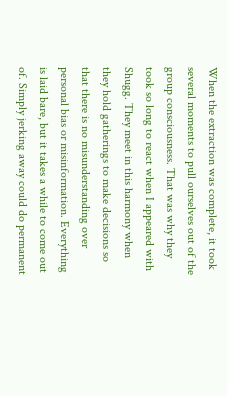When the extraction was complete, it took several moments to pull ourselves out of the group consciousness. That was why they took so long to react when I appeared with Shugg. They meet in this harmony when they hold gatherings to make decisions so that there is no misunderstanding over personal bias or misinformation. Everything is laid bare, but it takes a while to come out of. Simply jerking away could do permanent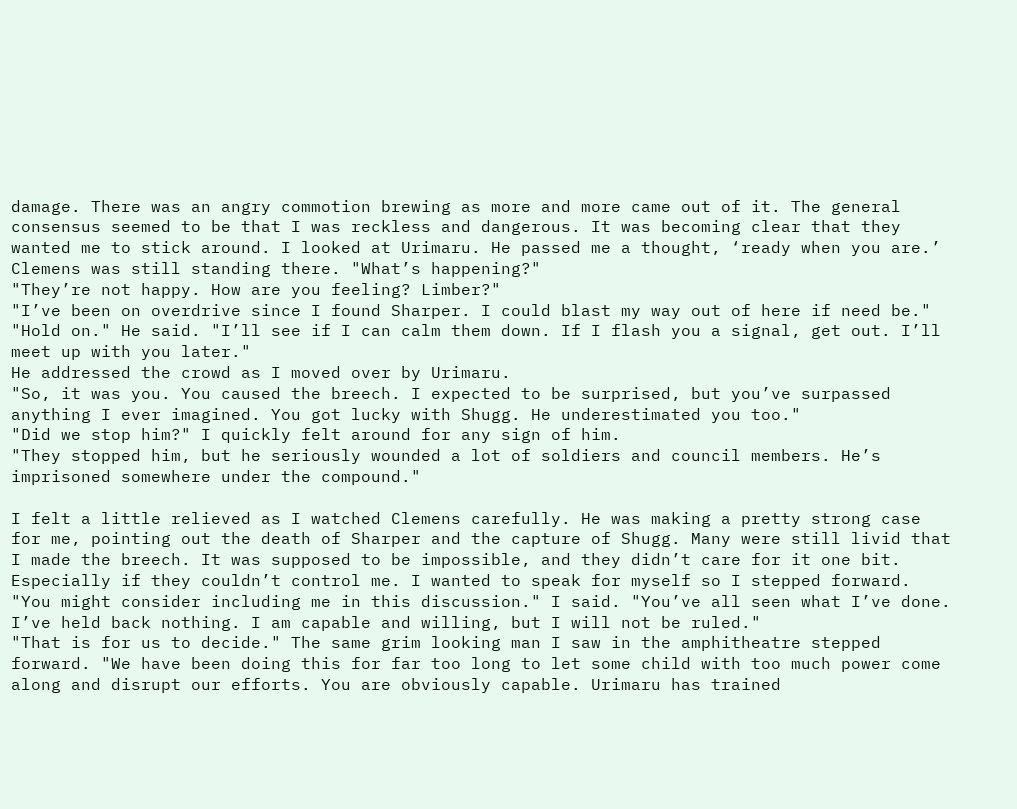damage. There was an angry commotion brewing as more and more came out of it. The general consensus seemed to be that I was reckless and dangerous. It was becoming clear that they wanted me to stick around. I looked at Urimaru. He passed me a thought, ‘ready when you are.’ Clemens was still standing there. "What’s happening?"
"They’re not happy. How are you feeling? Limber?"
"I’ve been on overdrive since I found Sharper. I could blast my way out of here if need be."
"Hold on." He said. "I’ll see if I can calm them down. If I flash you a signal, get out. I’ll meet up with you later."
He addressed the crowd as I moved over by Urimaru.
"So, it was you. You caused the breech. I expected to be surprised, but you’ve surpassed anything I ever imagined. You got lucky with Shugg. He underestimated you too."
"Did we stop him?" I quickly felt around for any sign of him.
"They stopped him, but he seriously wounded a lot of soldiers and council members. He’s imprisoned somewhere under the compound."

I felt a little relieved as I watched Clemens carefully. He was making a pretty strong case for me, pointing out the death of Sharper and the capture of Shugg. Many were still livid that I made the breech. It was supposed to be impossible, and they didn’t care for it one bit. Especially if they couldn’t control me. I wanted to speak for myself so I stepped forward.
"You might consider including me in this discussion." I said. "You’ve all seen what I’ve done. I’ve held back nothing. I am capable and willing, but I will not be ruled."
"That is for us to decide." The same grim looking man I saw in the amphitheatre stepped forward. "We have been doing this for far too long to let some child with too much power come along and disrupt our efforts. You are obviously capable. Urimaru has trained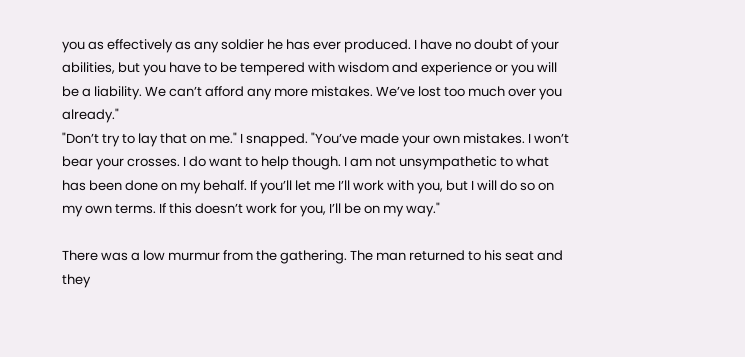you as effectively as any soldier he has ever produced. I have no doubt of your abilities, but you have to be tempered with wisdom and experience or you will be a liability. We can’t afford any more mistakes. We’ve lost too much over you already."
"Don’t try to lay that on me." I snapped. "You’ve made your own mistakes. I won’t bear your crosses. I do want to help though. I am not unsympathetic to what has been done on my behalf. If you’ll let me I’ll work with you, but I will do so on my own terms. If this doesn’t work for you, I’ll be on my way."

There was a low murmur from the gathering. The man returned to his seat and they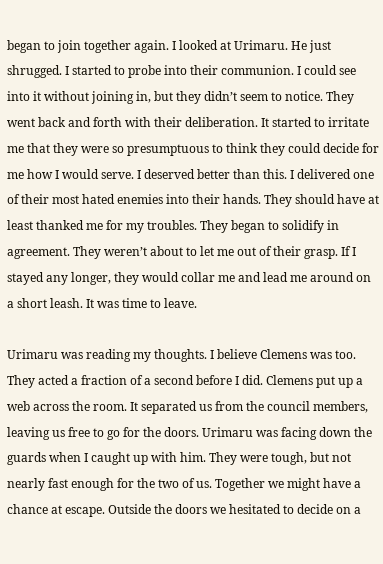began to join together again. I looked at Urimaru. He just shrugged. I started to probe into their communion. I could see into it without joining in, but they didn’t seem to notice. They went back and forth with their deliberation. It started to irritate me that they were so presumptuous to think they could decide for me how I would serve. I deserved better than this. I delivered one of their most hated enemies into their hands. They should have at least thanked me for my troubles. They began to solidify in agreement. They weren’t about to let me out of their grasp. If I stayed any longer, they would collar me and lead me around on a short leash. It was time to leave.

Urimaru was reading my thoughts. I believe Clemens was too. They acted a fraction of a second before I did. Clemens put up a web across the room. It separated us from the council members, leaving us free to go for the doors. Urimaru was facing down the guards when I caught up with him. They were tough, but not nearly fast enough for the two of us. Together we might have a chance at escape. Outside the doors we hesitated to decide on a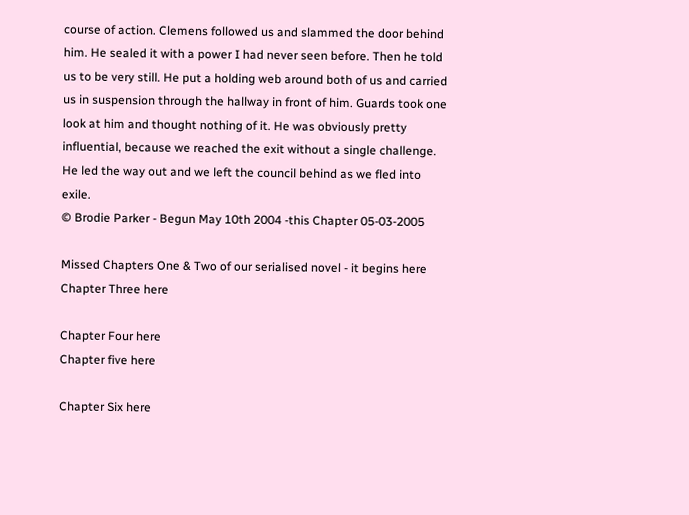course of action. Clemens followed us and slammed the door behind him. He sealed it with a power I had never seen before. Then he told us to be very still. He put a holding web around both of us and carried us in suspension through the hallway in front of him. Guards took one look at him and thought nothing of it. He was obviously pretty influential, because we reached the exit without a single challenge. He led the way out and we left the council behind as we fled into exile.
© Brodie Parker - Begun May 10th 2004 -this Chapter 05-03-2005

Missed Chapters One & Two of our serialised novel - it begins here
Chapter Three here

Chapter Four here
Chapter five here

Chapter Six here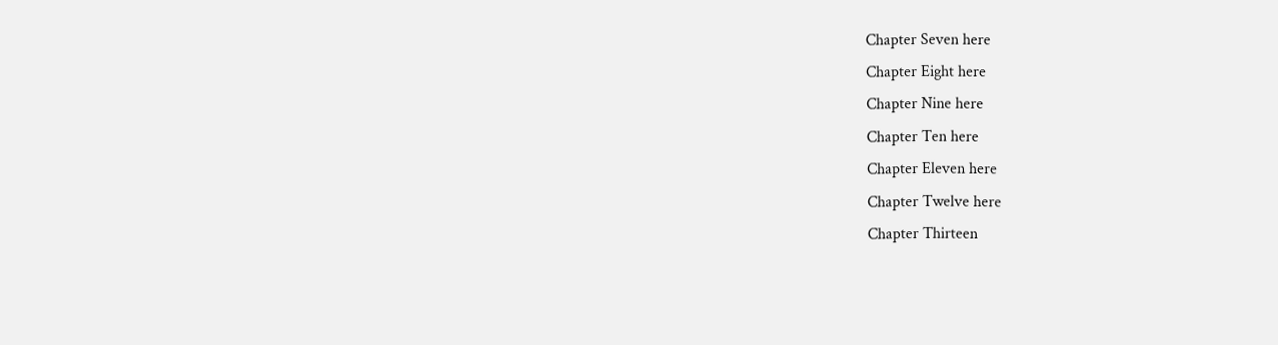Chapter Seven here
Chapter Eight here
Chapter Nine here
Chapter Ten here
Chapter Eleven here
Chapter Twelve here
Chapter Thirteen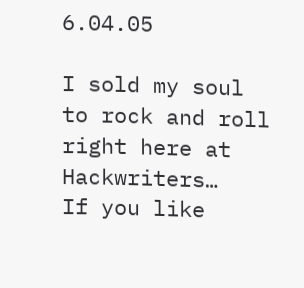6.04.05

I sold my soul to rock and roll right here at Hackwriters…
If you like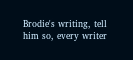Brodie's writing, tell him so, every writer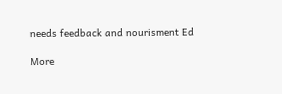needs feedback and nourisment Ed

More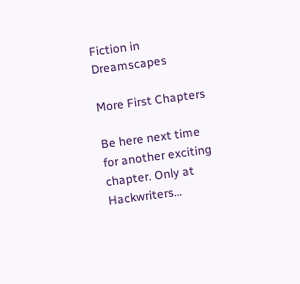Fiction in Dreamscapes

More First Chapters

Be here next time for another exciting chapter. Only at Hackwriters…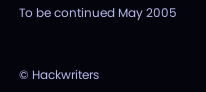To be continued May 2005


© Hackwriters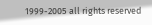1999-2005 all rights reserved